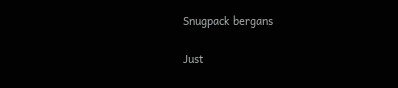Snugpack bergans

Just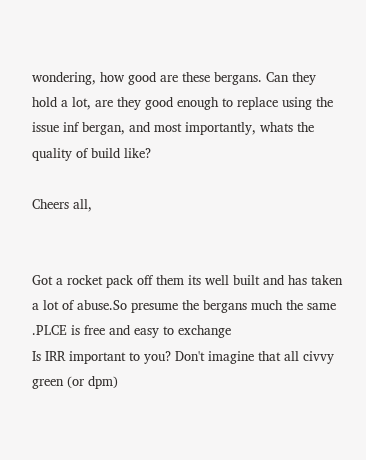wondering, how good are these bergans. Can they hold a lot, are they good enough to replace using the issue inf bergan, and most importantly, whats the quality of build like?

Cheers all,


Got a rocket pack off them its well built and has taken a lot of abuse.So presume the bergans much the same .PLCE is free and easy to exchange
Is IRR important to you? Don't imagine that all civvy green (or dpm)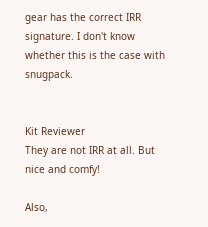gear has the correct IRR signature. I don't know whether this is the case with snugpack.


Kit Reviewer
They are not IRR at all. But nice and comfy!

Also,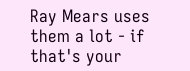Ray Mears uses them a lot - if that's your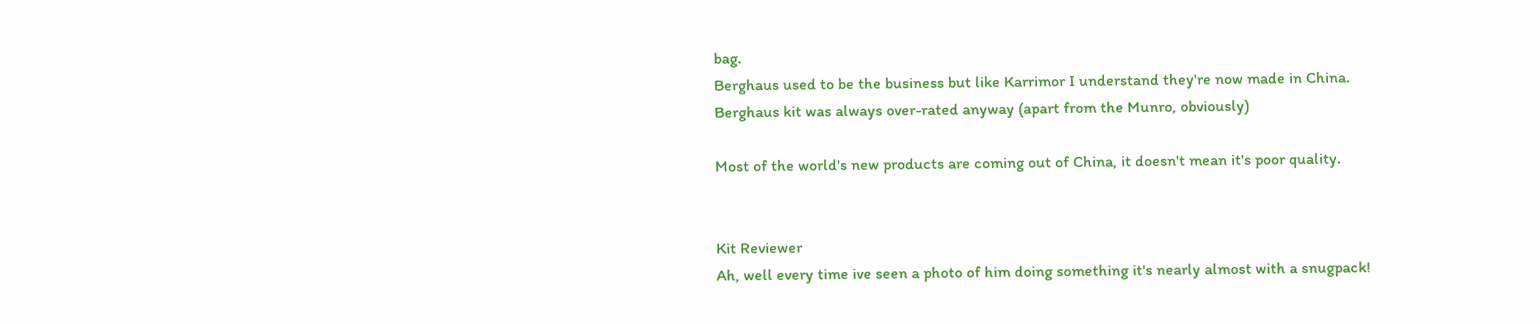bag.
Berghaus used to be the business but like Karrimor I understand they're now made in China.
Berghaus kit was always over-rated anyway (apart from the Munro, obviously)

Most of the world's new products are coming out of China, it doesn't mean it's poor quality.


Kit Reviewer
Ah, well every time ive seen a photo of him doing something it's nearly almost with a snugpack!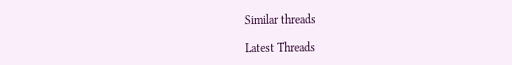Similar threads

Latest Threads